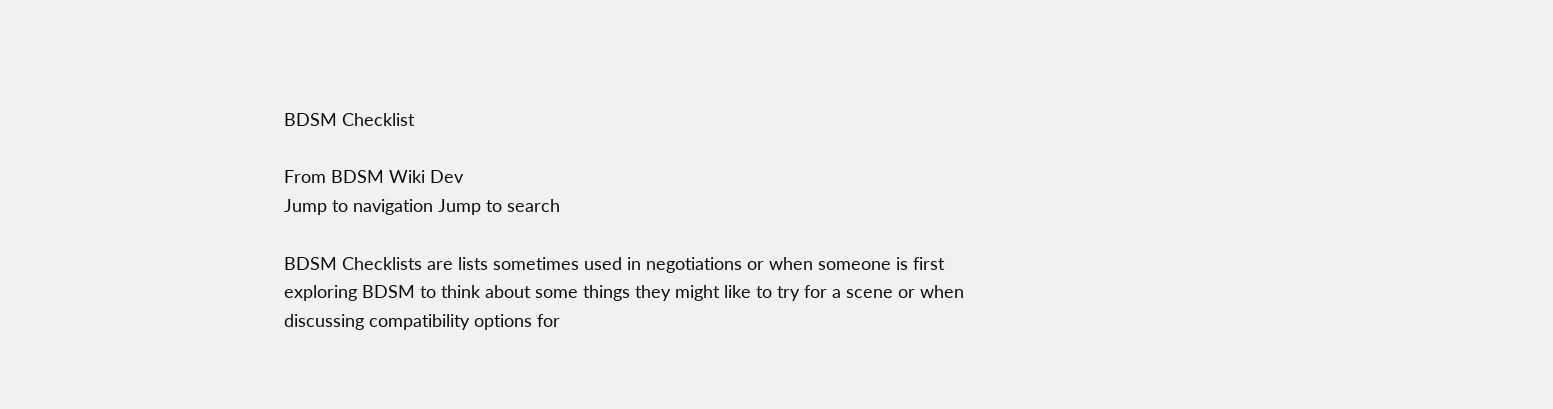BDSM Checklist

From BDSM Wiki Dev
Jump to navigation Jump to search

BDSM Checklists are lists sometimes used in negotiations or when someone is first exploring BDSM to think about some things they might like to try for a scene or when discussing compatibility options for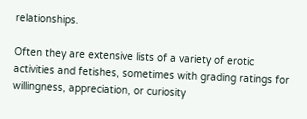relationships.

Often they are extensive lists of a variety of erotic activities and fetishes, sometimes with grading ratings for willingness, appreciation, or curiosity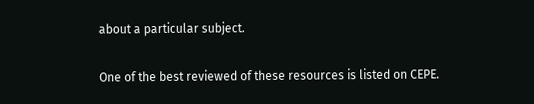about a particular subject.

One of the best reviewed of these resources is listed on CEPE.